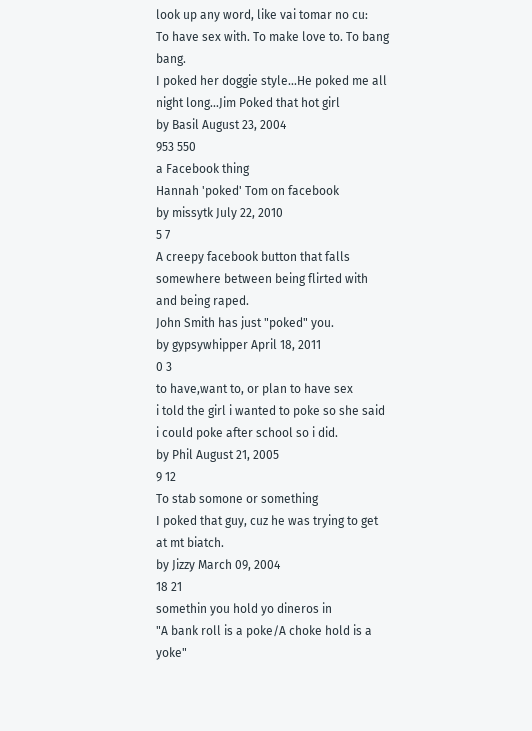look up any word, like vai tomar no cu:
To have sex with. To make love to. To bang bang.
I poked her doggie style...He poked me all night long...Jim Poked that hot girl
by Basil August 23, 2004
953 550
a Facebook thing
Hannah 'poked' Tom on facebook
by missytk July 22, 2010
5 7
A creepy facebook button that falls somewhere between being flirted with and being raped.
John Smith has just "poked" you.
by gypsywhipper April 18, 2011
0 3
to have,want to, or plan to have sex
i told the girl i wanted to poke so she said i could poke after school so i did.
by Phil August 21, 2005
9 12
To stab somone or something
I poked that guy, cuz he was trying to get at mt biatch.
by Jizzy March 09, 2004
18 21
somethin you hold yo dineros in
"A bank roll is a poke/A choke hold is a yoke"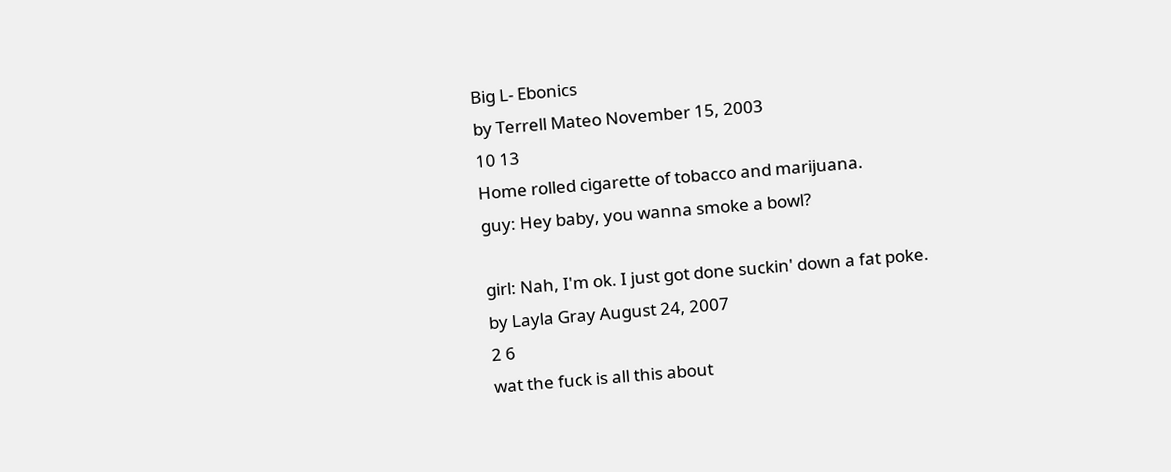Big L- Ebonics
by Terrell Mateo November 15, 2003
10 13
Home rolled cigarette of tobacco and marijuana.
guy: Hey baby, you wanna smoke a bowl?

girl: Nah, I'm ok. I just got done suckin' down a fat poke.
by Layla Gray August 24, 2007
2 6
wat the fuck is all this about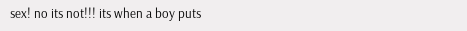sex! no its not!!! its when a boy puts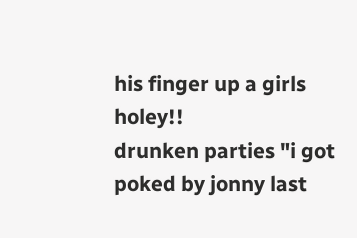his finger up a girls holey!!
drunken parties "i got poked by jonny last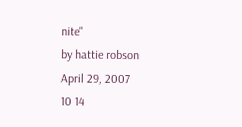nite"
by hattie robson April 29, 2007
10 14